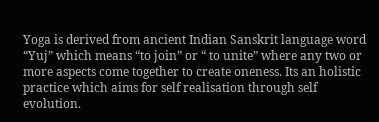Yoga is derived from ancient Indian Sanskrit language word “Yuj” which means “to join” or “ to unite” where any two or more aspects come together to create oneness. Its an holistic practice which aims for self realisation through self evolution.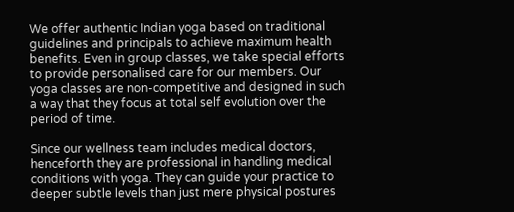We offer authentic Indian yoga based on traditional guidelines and principals to achieve maximum health benefits. Even in group classes, we take special efforts to provide personalised care for our members. Our yoga classes are non-competitive and designed in such a way that they focus at total self evolution over the period of time.

Since our wellness team includes medical doctors, henceforth they are professional in handling medical conditions with yoga. They can guide your practice to deeper subtle levels than just mere physical postures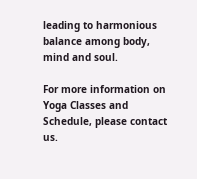leading to harmonious balance among body, mind and soul.

For more information on Yoga Classes and Schedule, please contact us.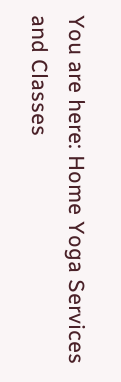You are here: Home Yoga Services and Classes